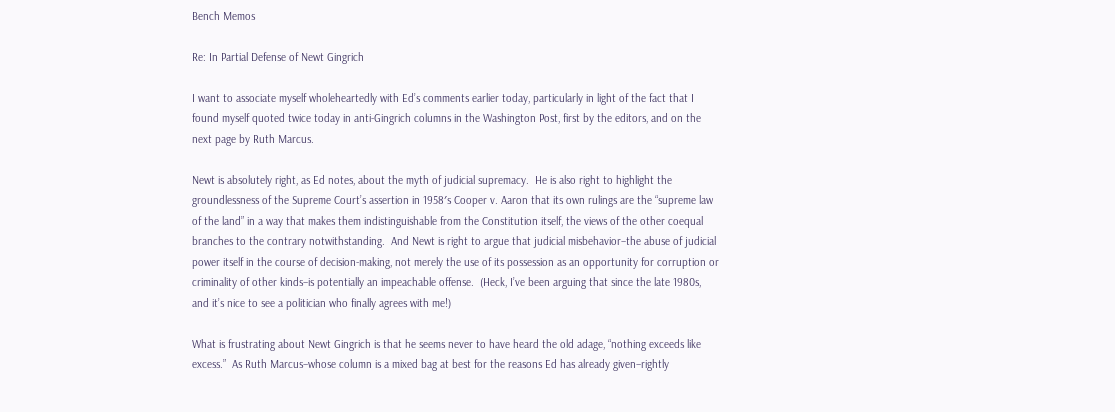Bench Memos

Re: In Partial Defense of Newt Gingrich

I want to associate myself wholeheartedly with Ed’s comments earlier today, particularly in light of the fact that I found myself quoted twice today in anti-Gingrich columns in the Washington Post, first by the editors, and on the next page by Ruth Marcus.

Newt is absolutely right, as Ed notes, about the myth of judicial supremacy.  He is also right to highlight the groundlessness of the Supreme Court’s assertion in 1958′s Cooper v. Aaron that its own rulings are the “supreme law of the land” in a way that makes them indistinguishable from the Constitution itself, the views of the other coequal branches to the contrary notwithstanding.  And Newt is right to argue that judicial misbehavior–the abuse of judicial power itself in the course of decision-making, not merely the use of its possession as an opportunity for corruption or criminality of other kinds–is potentially an impeachable offense.  (Heck, I’ve been arguing that since the late 1980s, and it’s nice to see a politician who finally agrees with me!)

What is frustrating about Newt Gingrich is that he seems never to have heard the old adage, “nothing exceeds like excess.”  As Ruth Marcus–whose column is a mixed bag at best for the reasons Ed has already given–rightly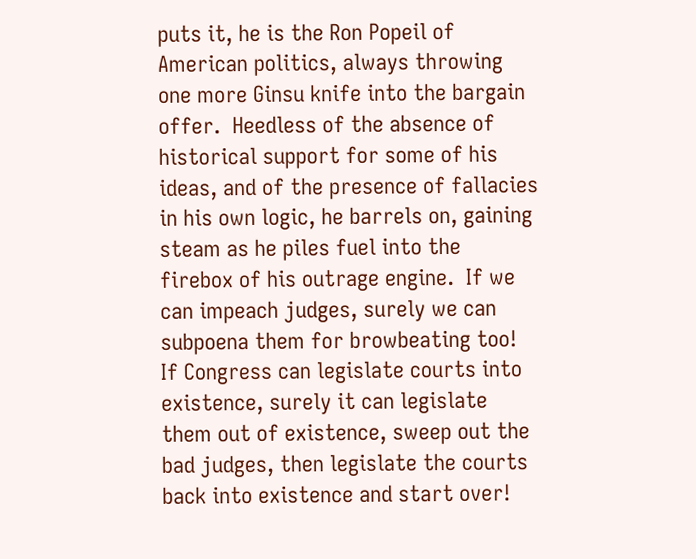puts it, he is the Ron Popeil of American politics, always throwing one more Ginsu knife into the bargain offer.  Heedless of the absence of historical support for some of his ideas, and of the presence of fallacies in his own logic, he barrels on, gaining steam as he piles fuel into the firebox of his outrage engine.  If we can impeach judges, surely we can subpoena them for browbeating too!  If Congress can legislate courts into existence, surely it can legislate them out of existence, sweep out the bad judges, then legislate the courts back into existence and start over!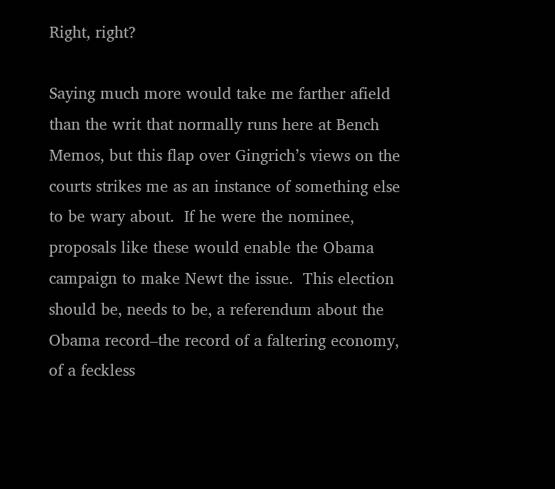Right, right?

Saying much more would take me farther afield than the writ that normally runs here at Bench Memos, but this flap over Gingrich’s views on the courts strikes me as an instance of something else to be wary about.  If he were the nominee, proposals like these would enable the Obama campaign to make Newt the issue.  This election should be, needs to be, a referendum about the Obama record–the record of a faltering economy, of a feckless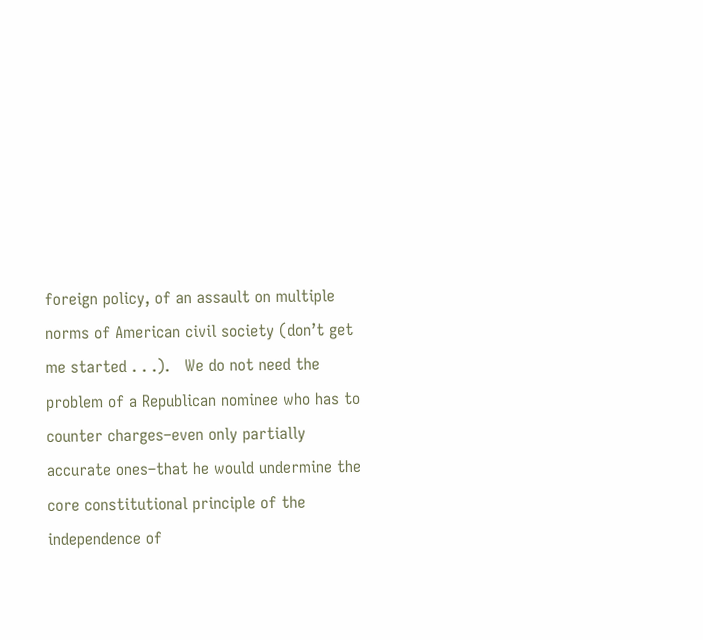foreign policy, of an assault on multiple norms of American civil society (don’t get me started . . .).   We do not need the problem of a Republican nominee who has to counter charges–even only partially accurate ones–that he would undermine the core constitutional principle of the independence of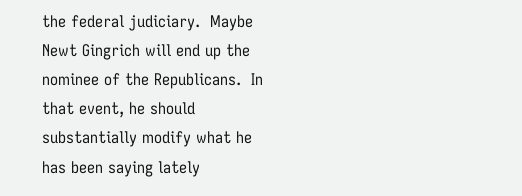the federal judiciary.  Maybe Newt Gingrich will end up the nominee of the Republicans.  In that event, he should substantially modify what he has been saying lately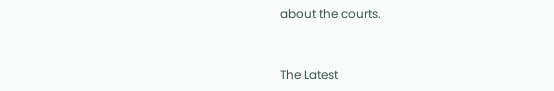about the courts.


The Latest